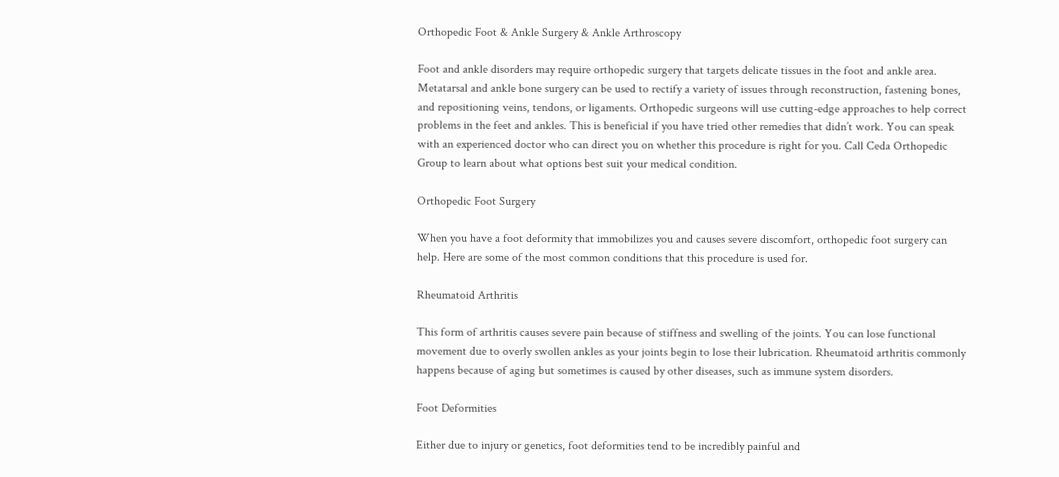Orthopedic Foot & Ankle Surgery & Ankle Arthroscopy

Foot and ankle disorders may require orthopedic surgery that targets delicate tissues in the foot and ankle area. Metatarsal and ankle bone surgery can be used to rectify a variety of issues through reconstruction, fastening bones, and repositioning veins, tendons, or ligaments. Orthopedic surgeons will use cutting-edge approaches to help correct problems in the feet and ankles. This is beneficial if you have tried other remedies that didn’t work. You can speak with an experienced doctor who can direct you on whether this procedure is right for you. Call Ceda Orthopedic Group to learn about what options best suit your medical condition.

Orthopedic Foot Surgery

When you have a foot deformity that immobilizes you and causes severe discomfort, orthopedic foot surgery can help. Here are some of the most common conditions that this procedure is used for.

Rheumatoid Arthritis

This form of arthritis causes severe pain because of stiffness and swelling of the joints. You can lose functional movement due to overly swollen ankles as your joints begin to lose their lubrication. Rheumatoid arthritis commonly happens because of aging but sometimes is caused by other diseases, such as immune system disorders.

Foot Deformities

Either due to injury or genetics, foot deformities tend to be incredibly painful and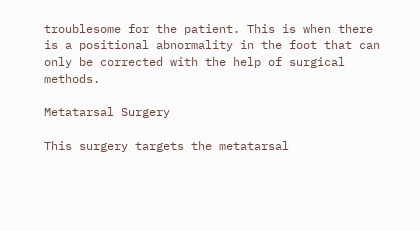troublesome for the patient. This is when there is a positional abnormality in the foot that can only be corrected with the help of surgical methods.

Metatarsal Surgery

This surgery targets the metatarsal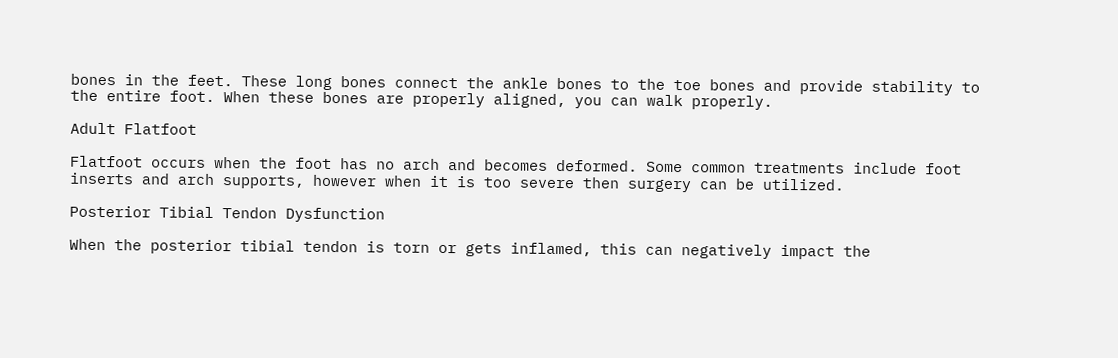bones in the feet. These long bones connect the ankle bones to the toe bones and provide stability to the entire foot. When these bones are properly aligned, you can walk properly.

Adult Flatfoot

Flatfoot occurs when the foot has no arch and becomes deformed. Some common treatments include foot inserts and arch supports, however when it is too severe then surgery can be utilized.

Posterior Tibial Tendon Dysfunction

When the posterior tibial tendon is torn or gets inflamed, this can negatively impact the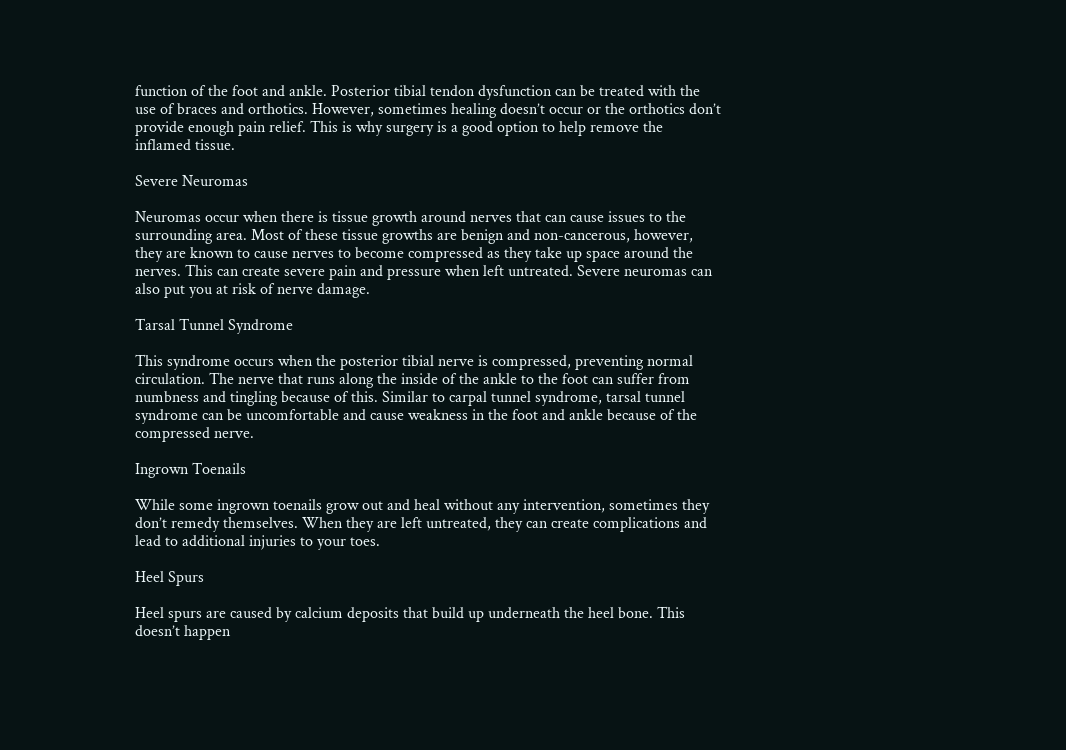function of the foot and ankle. Posterior tibial tendon dysfunction can be treated with the use of braces and orthotics. However, sometimes healing doesn’t occur or the orthotics don’t provide enough pain relief. This is why surgery is a good option to help remove the inflamed tissue.

Severe Neuromas

Neuromas occur when there is tissue growth around nerves that can cause issues to the surrounding area. Most of these tissue growths are benign and non-cancerous, however, they are known to cause nerves to become compressed as they take up space around the nerves. This can create severe pain and pressure when left untreated. Severe neuromas can also put you at risk of nerve damage.

Tarsal Tunnel Syndrome

This syndrome occurs when the posterior tibial nerve is compressed, preventing normal circulation. The nerve that runs along the inside of the ankle to the foot can suffer from numbness and tingling because of this. Similar to carpal tunnel syndrome, tarsal tunnel syndrome can be uncomfortable and cause weakness in the foot and ankle because of the compressed nerve.

Ingrown Toenails

While some ingrown toenails grow out and heal without any intervention, sometimes they don’t remedy themselves. When they are left untreated, they can create complications and lead to additional injuries to your toes.

Heel Spurs

Heel spurs are caused by calcium deposits that build up underneath the heel bone. This doesn’t happen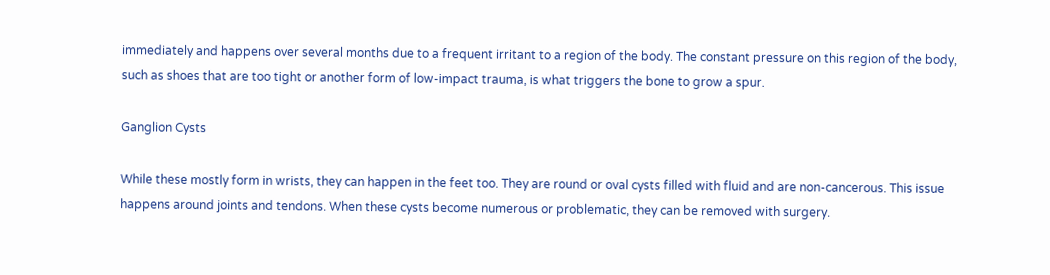immediately and happens over several months due to a frequent irritant to a region of the body. The constant pressure on this region of the body, such as shoes that are too tight or another form of low-impact trauma, is what triggers the bone to grow a spur.

Ganglion Cysts

While these mostly form in wrists, they can happen in the feet too. They are round or oval cysts filled with fluid and are non-cancerous. This issue happens around joints and tendons. When these cysts become numerous or problematic, they can be removed with surgery.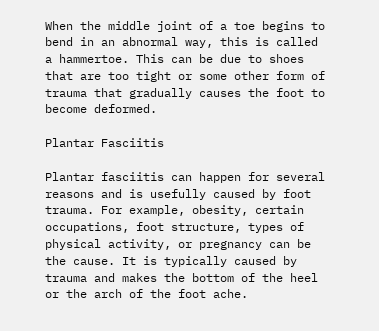When the middle joint of a toe begins to bend in an abnormal way, this is called a hammertoe. This can be due to shoes that are too tight or some other form of trauma that gradually causes the foot to become deformed.

Plantar Fasciitis

Plantar fasciitis can happen for several reasons and is usefully caused by foot trauma. For example, obesity, certain occupations, foot structure, types of physical activity, or pregnancy can be the cause. It is typically caused by trauma and makes the bottom of the heel or the arch of the foot ache.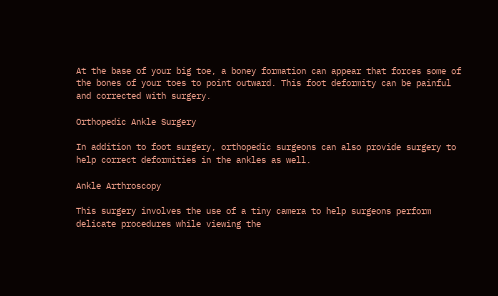At the base of your big toe, a boney formation can appear that forces some of the bones of your toes to point outward. This foot deformity can be painful and corrected with surgery.

Orthopedic Ankle Surgery

In addition to foot surgery, orthopedic surgeons can also provide surgery to help correct deformities in the ankles as well.

Ankle Arthroscopy

This surgery involves the use of a tiny camera to help surgeons perform delicate procedures while viewing the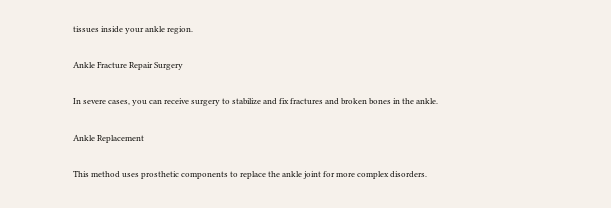tissues inside your ankle region.

Ankle Fracture Repair Surgery

In severe cases, you can receive surgery to stabilize and fix fractures and broken bones in the ankle.

Ankle Replacement

This method uses prosthetic components to replace the ankle joint for more complex disorders.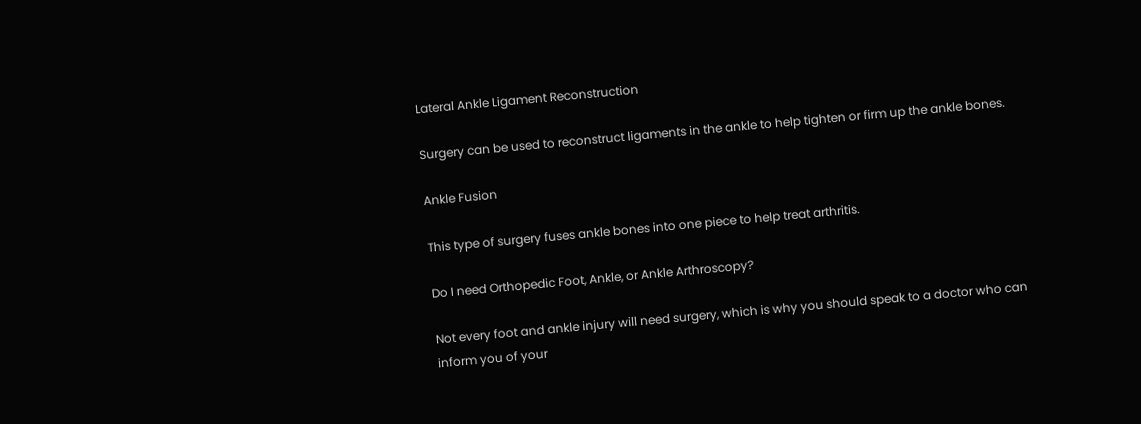Lateral Ankle Ligament Reconstruction

Surgery can be used to reconstruct ligaments in the ankle to help tighten or firm up the ankle bones.

Ankle Fusion

This type of surgery fuses ankle bones into one piece to help treat arthritis.

Do I need Orthopedic Foot, Ankle, or Ankle Arthroscopy?

Not every foot and ankle injury will need surgery, which is why you should speak to a doctor who can inform you of your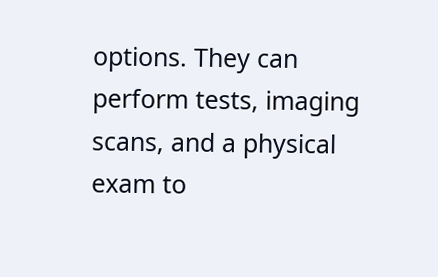options. They can perform tests, imaging scans, and a physical exam to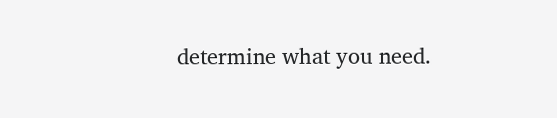determine what you need.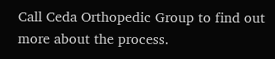Call Ceda Orthopedic Group to find out more about the process.